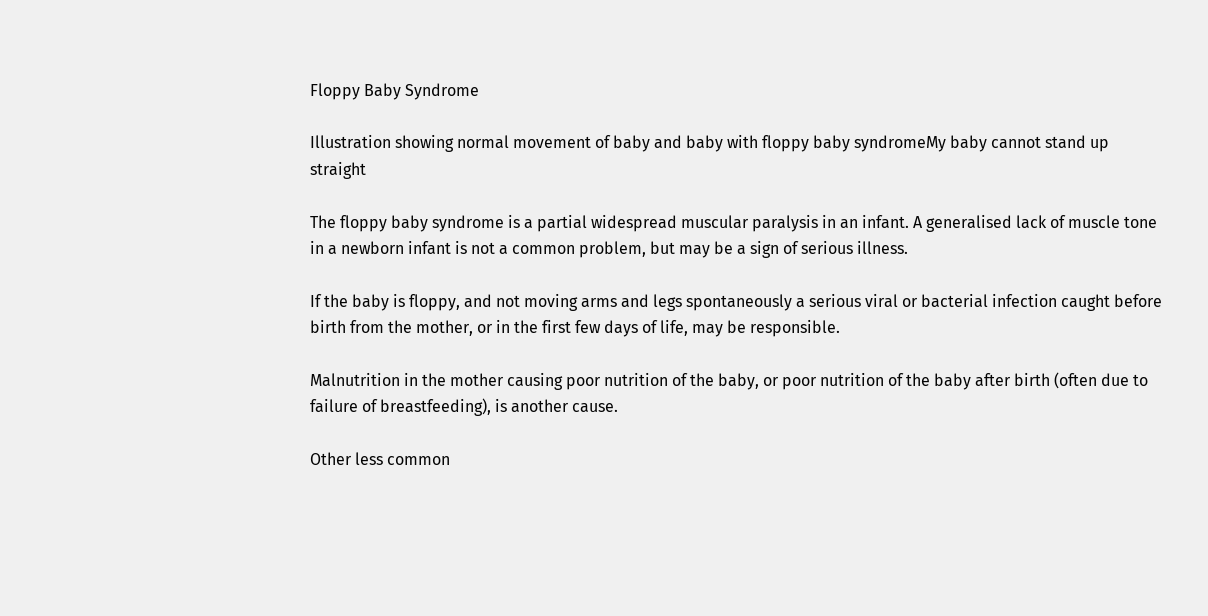Floppy Baby Syndrome

Illustration showing normal movement of baby and baby with floppy baby syndromeMy baby cannot stand up straight

The floppy baby syndrome is a partial widespread muscular paralysis in an infant. A generalised lack of muscle tone in a newborn infant is not a common problem, but may be a sign of serious illness.

If the baby is floppy, and not moving arms and legs spontaneously a serious viral or bacterial infection caught before birth from the mother, or in the first few days of life, may be responsible.

Malnutrition in the mother causing poor nutrition of the baby, or poor nutrition of the baby after birth (often due to failure of breastfeeding), is another cause.

Other less common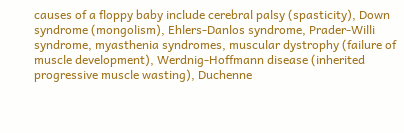causes of a floppy baby include cerebral palsy (spasticity), Down syndrome (mongolism), Ehlers-Danlos syndrome, Prader-Willi syndrome, myasthenia syndromes, muscular dystrophy (failure of muscle development), Werdnig-Hoffmann disease (inherited progressive muscle wasting), Duchenne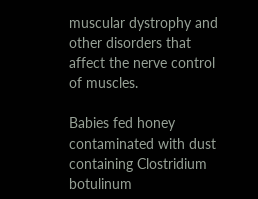muscular dystrophy and other disorders that affect the nerve control of muscles.

Babies fed honey contaminated with dust containing Clostridium botulinum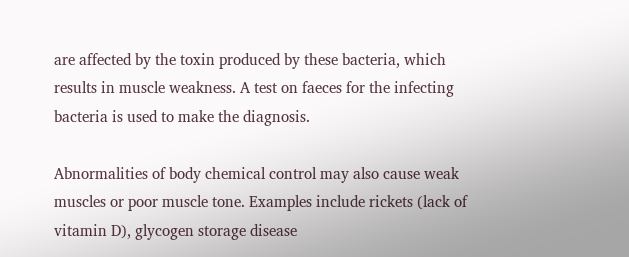are affected by the toxin produced by these bacteria, which results in muscle weakness. A test on faeces for the infecting bacteria is used to make the diagnosis.

Abnormalities of body chemical control may also cause weak muscles or poor muscle tone. Examples include rickets (lack of vitamin D), glycogen storage disease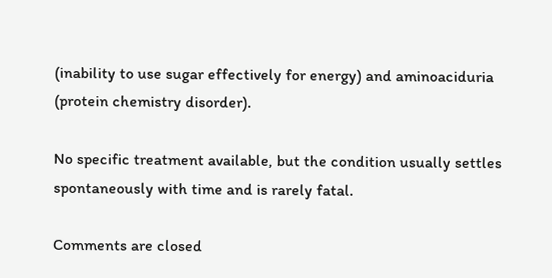(inability to use sugar effectively for energy) and aminoaciduria (protein chemistry disorder).

No specific treatment available, but the condition usually settles spontaneously with time and is rarely fatal.

Comments are closed